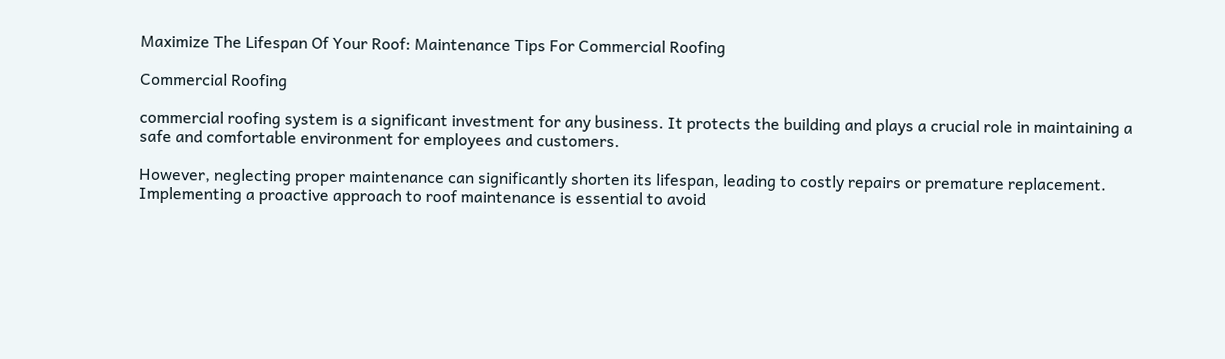Maximize The Lifespan Of Your Roof: Maintenance Tips For Commercial Roofing

Commercial Roofing

commercial roofing system is a significant investment for any business. It protects the building and plays a crucial role in maintaining a safe and comfortable environment for employees and customers.

However, neglecting proper maintenance can significantly shorten its lifespan, leading to costly repairs or premature replacement. Implementing a proactive approach to roof maintenance is essential to avoid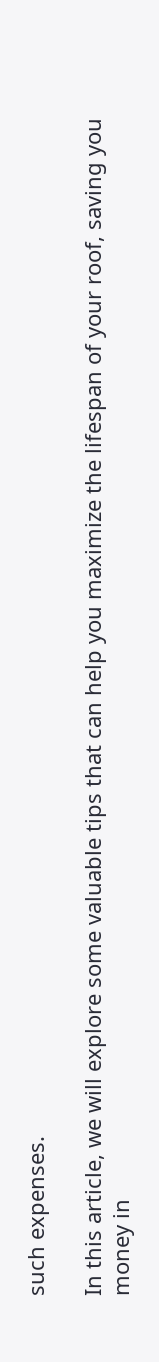such expenses.

In this article, we will explore some valuable tips that can help you maximize the lifespan of your roof, saving you money in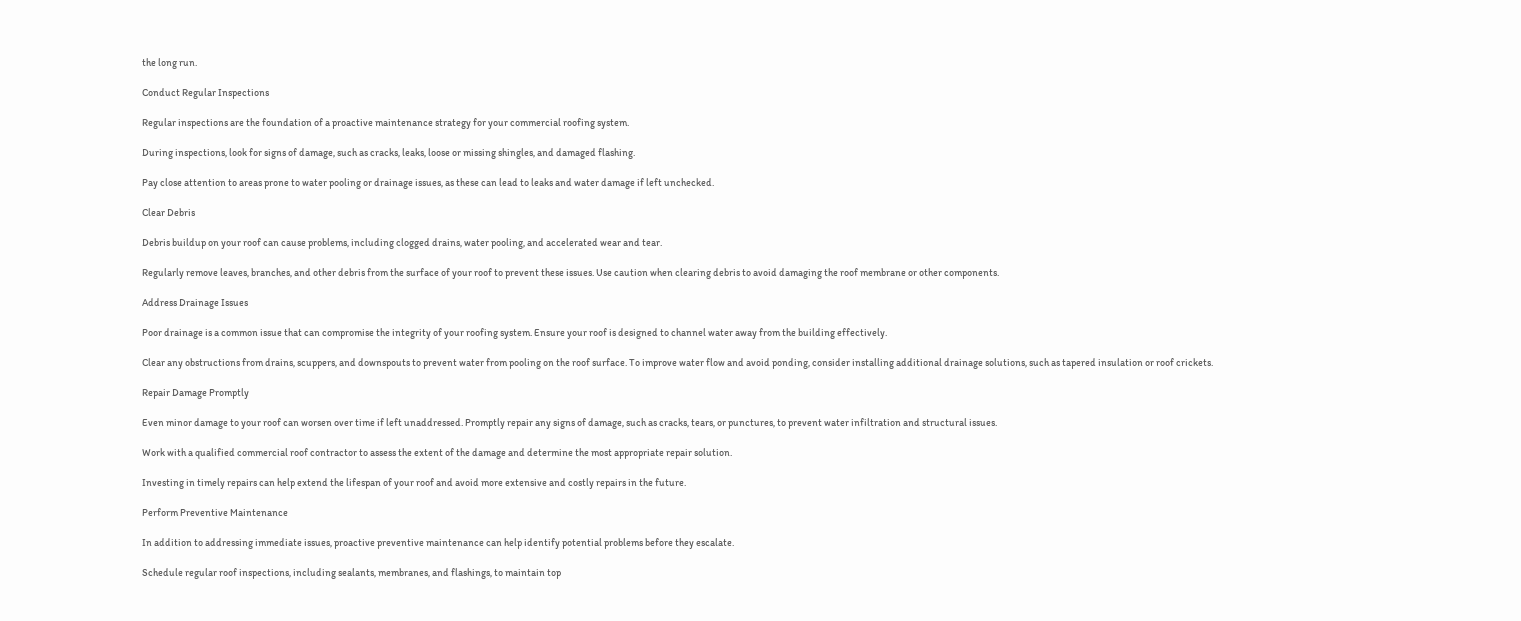the long run.

Conduct Regular Inspections

Regular inspections are the foundation of a proactive maintenance strategy for your commercial roofing system.

During inspections, look for signs of damage, such as cracks, leaks, loose or missing shingles, and damaged flashing.

Pay close attention to areas prone to water pooling or drainage issues, as these can lead to leaks and water damage if left unchecked.

Clear Debris

Debris buildup on your roof can cause problems, including clogged drains, water pooling, and accelerated wear and tear.

Regularly remove leaves, branches, and other debris from the surface of your roof to prevent these issues. Use caution when clearing debris to avoid damaging the roof membrane or other components.

Address Drainage Issues

Poor drainage is a common issue that can compromise the integrity of your roofing system. Ensure your roof is designed to channel water away from the building effectively.

Clear any obstructions from drains, scuppers, and downspouts to prevent water from pooling on the roof surface. To improve water flow and avoid ponding, consider installing additional drainage solutions, such as tapered insulation or roof crickets.

Repair Damage Promptly

Even minor damage to your roof can worsen over time if left unaddressed. Promptly repair any signs of damage, such as cracks, tears, or punctures, to prevent water infiltration and structural issues.

Work with a qualified commercial roof contractor to assess the extent of the damage and determine the most appropriate repair solution.

Investing in timely repairs can help extend the lifespan of your roof and avoid more extensive and costly repairs in the future.

Perform Preventive Maintenance

In addition to addressing immediate issues, proactive preventive maintenance can help identify potential problems before they escalate.

Schedule regular roof inspections, including sealants, membranes, and flashings, to maintain top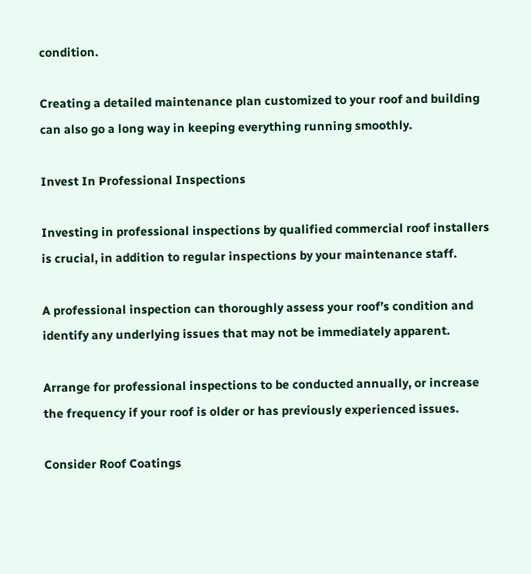condition.

Creating a detailed maintenance plan customized to your roof and building can also go a long way in keeping everything running smoothly.

Invest In Professional Inspections

Investing in professional inspections by qualified commercial roof installers is crucial, in addition to regular inspections by your maintenance staff.

A professional inspection can thoroughly assess your roof’s condition and identify any underlying issues that may not be immediately apparent.

Arrange for professional inspections to be conducted annually, or increase the frequency if your roof is older or has previously experienced issues.

Consider Roof Coatings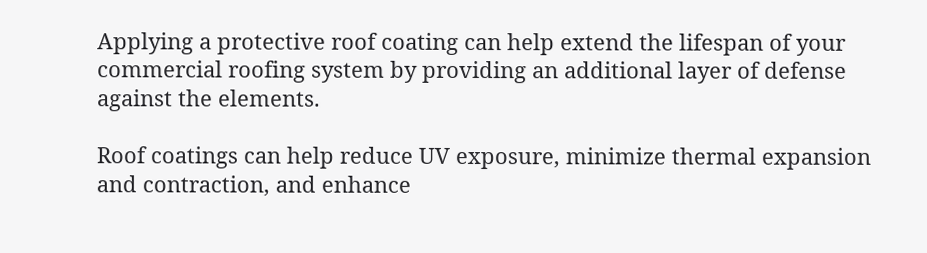Applying a protective roof coating can help extend the lifespan of your commercial roofing system by providing an additional layer of defense against the elements.

Roof coatings can help reduce UV exposure, minimize thermal expansion and contraction, and enhance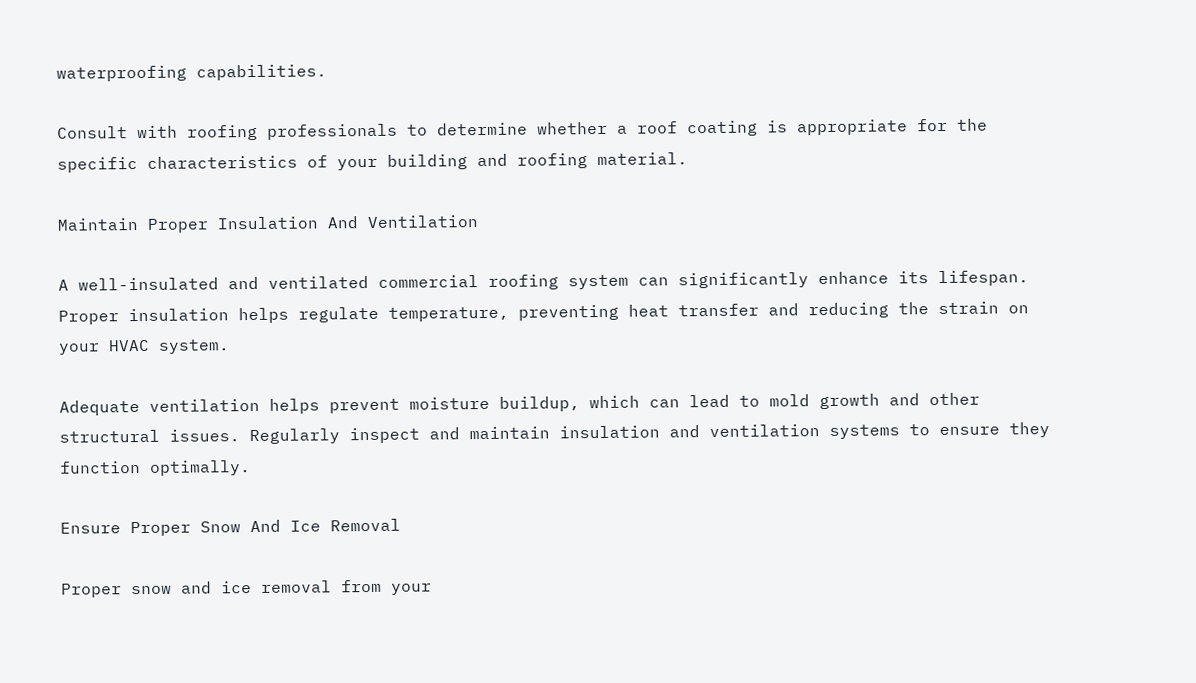waterproofing capabilities.

Consult with roofing professionals to determine whether a roof coating is appropriate for the specific characteristics of your building and roofing material.

Maintain Proper Insulation And Ventilation

A well-insulated and ventilated commercial roofing system can significantly enhance its lifespan. Proper insulation helps regulate temperature, preventing heat transfer and reducing the strain on your HVAC system.

Adequate ventilation helps prevent moisture buildup, which can lead to mold growth and other structural issues. Regularly inspect and maintain insulation and ventilation systems to ensure they function optimally.

Ensure Proper Snow And Ice Removal

Proper snow and ice removal from your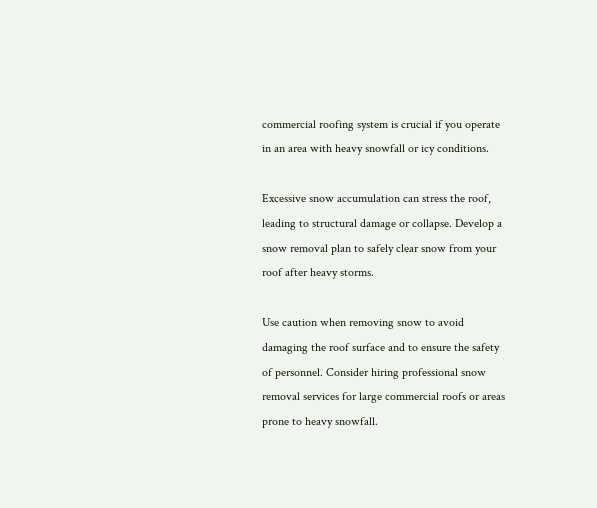commercial roofing system is crucial if you operate in an area with heavy snowfall or icy conditions.

Excessive snow accumulation can stress the roof, leading to structural damage or collapse. Develop a snow removal plan to safely clear snow from your roof after heavy storms.

Use caution when removing snow to avoid damaging the roof surface and to ensure the safety of personnel. Consider hiring professional snow removal services for large commercial roofs or areas prone to heavy snowfall.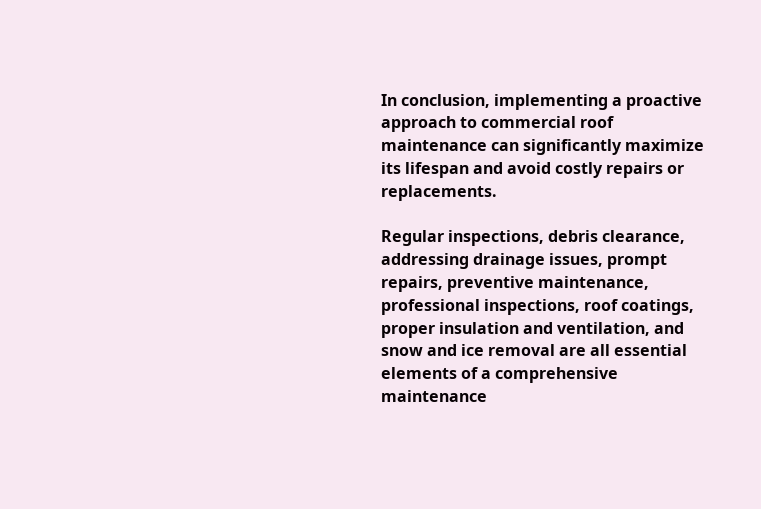In conclusion, implementing a proactive approach to commercial roof maintenance can significantly maximize its lifespan and avoid costly repairs or replacements.

Regular inspections, debris clearance, addressing drainage issues, prompt repairs, preventive maintenance, professional inspections, roof coatings, proper insulation and ventilation, and snow and ice removal are all essential elements of a comprehensive maintenance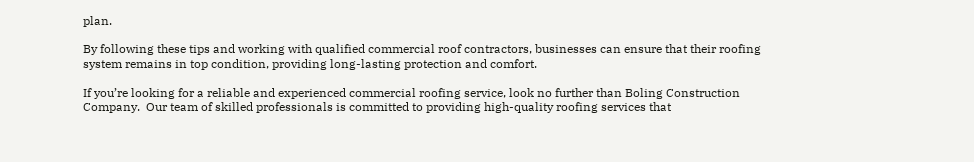plan.

By following these tips and working with qualified commercial roof contractors, businesses can ensure that their roofing system remains in top condition, providing long-lasting protection and comfort.

If you’re looking for a reliable and experienced commercial roofing service, look no further than Boling Construction Company.  Our team of skilled professionals is committed to providing high-quality roofing services that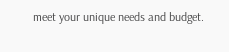meet your unique needs and budget.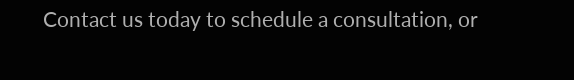Contact us today to schedule a consultation, or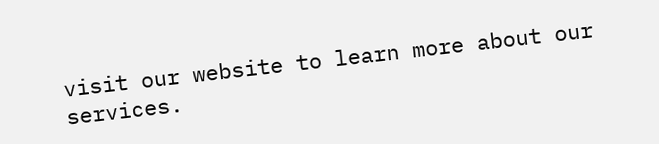visit our website to learn more about our services.